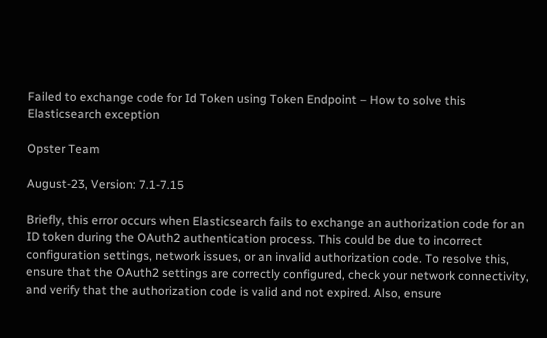Failed to exchange code for Id Token using Token Endpoint – How to solve this Elasticsearch exception

Opster Team

August-23, Version: 7.1-7.15

Briefly, this error occurs when Elasticsearch fails to exchange an authorization code for an ID token during the OAuth2 authentication process. This could be due to incorrect configuration settings, network issues, or an invalid authorization code. To resolve this, ensure that the OAuth2 settings are correctly configured, check your network connectivity, and verify that the authorization code is valid and not expired. Also, ensure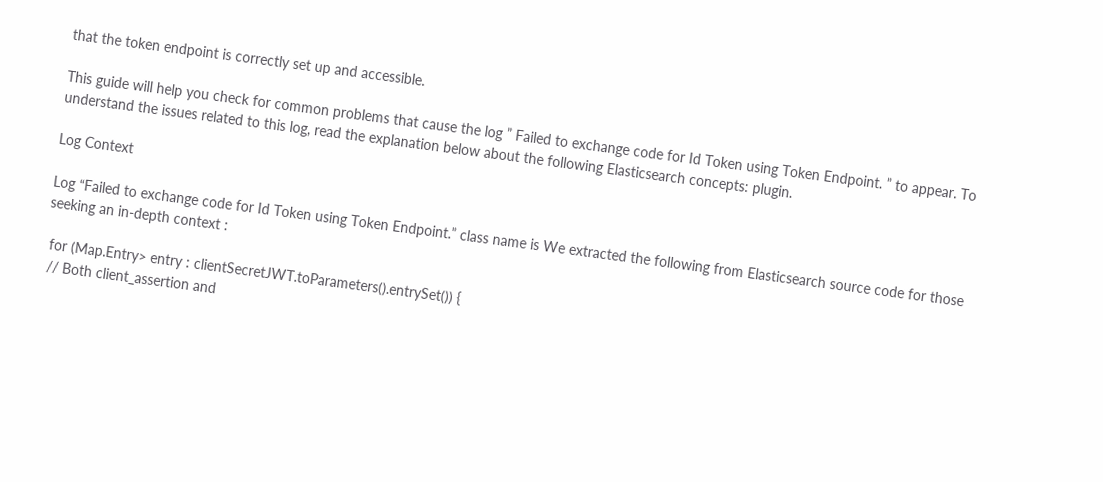that the token endpoint is correctly set up and accessible.

This guide will help you check for common problems that cause the log ” Failed to exchange code for Id Token using Token Endpoint. ” to appear. To understand the issues related to this log, read the explanation below about the following Elasticsearch concepts: plugin.

Log Context

Log “Failed to exchange code for Id Token using Token Endpoint.” class name is We extracted the following from Elasticsearch source code for those seeking an in-depth context :

 for (Map.Entry> entry : clientSecretJWT.toParameters().entrySet()) {
 // Both client_assertion and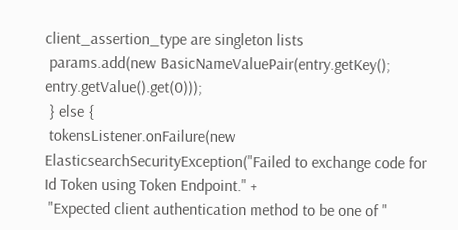client_assertion_type are singleton lists
 params.add(new BasicNameValuePair(entry.getKey(); entry.getValue().get(0)));
 } else {
 tokensListener.onFailure(new ElasticsearchSecurityException("Failed to exchange code for Id Token using Token Endpoint." +
 "Expected client authentication method to be one of "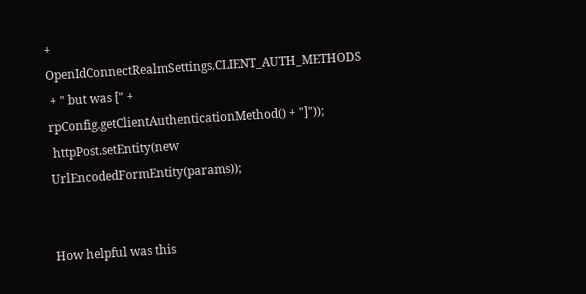+ OpenIdConnectRealmSettings.CLIENT_AUTH_METHODS
 + " but was [" + rpConfig.getClientAuthenticationMethod() + "]"));
 httpPost.setEntity(new UrlEncodedFormEntity(params));


How helpful was this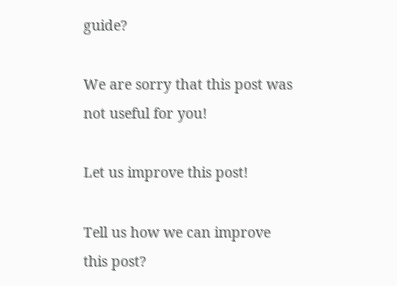guide?

We are sorry that this post was not useful for you!

Let us improve this post!

Tell us how we can improve this post?